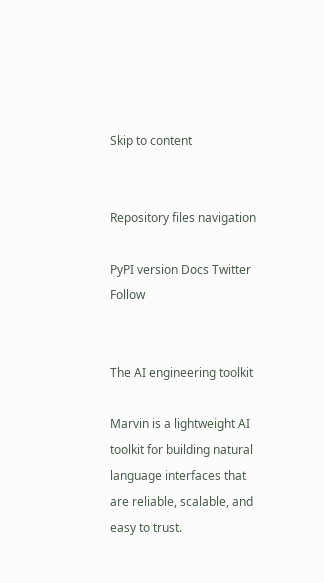Skip to content


Repository files navigation

PyPI version Docs Twitter Follow


The AI engineering toolkit

Marvin is a lightweight AI toolkit for building natural language interfaces that are reliable, scalable, and easy to trust.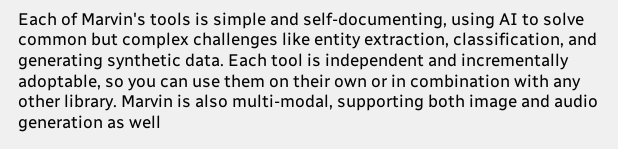Each of Marvin's tools is simple and self-documenting, using AI to solve common but complex challenges like entity extraction, classification, and generating synthetic data. Each tool is independent and incrementally adoptable, so you can use them on their own or in combination with any other library. Marvin is also multi-modal, supporting both image and audio generation as well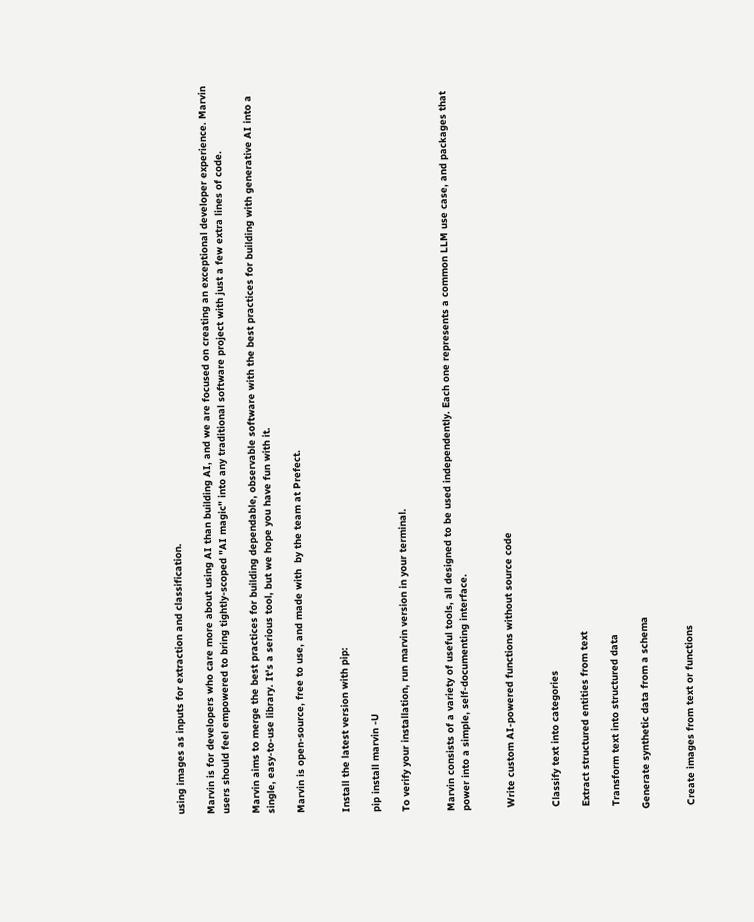using images as inputs for extraction and classification.

Marvin is for developers who care more about using AI than building AI, and we are focused on creating an exceptional developer experience. Marvin users should feel empowered to bring tightly-scoped "AI magic" into any traditional software project with just a few extra lines of code.

Marvin aims to merge the best practices for building dependable, observable software with the best practices for building with generative AI into a single, easy-to-use library. It's a serious tool, but we hope you have fun with it.

Marvin is open-source, free to use, and made with  by the team at Prefect.


Install the latest version with pip:

pip install marvin -U

To verify your installation, run marvin version in your terminal.


Marvin consists of a variety of useful tools, all designed to be used independently. Each one represents a common LLM use case, and packages that power into a simple, self-documenting interface.


 Write custom AI-powered functions without source code


 Classify text into categories

 Extract structured entities from text

 Transform text into structured data

Generate synthetic data from a schema


 Create images from text or functions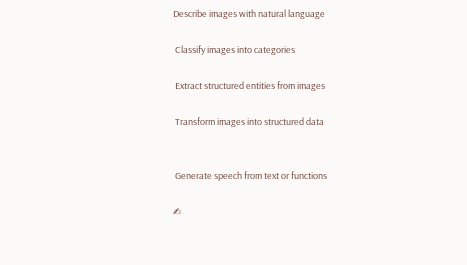Describe images with natural language

 Classify images into categories

 Extract structured entities from images

 Transform images into structured data


 Generate speech from text or functions

✍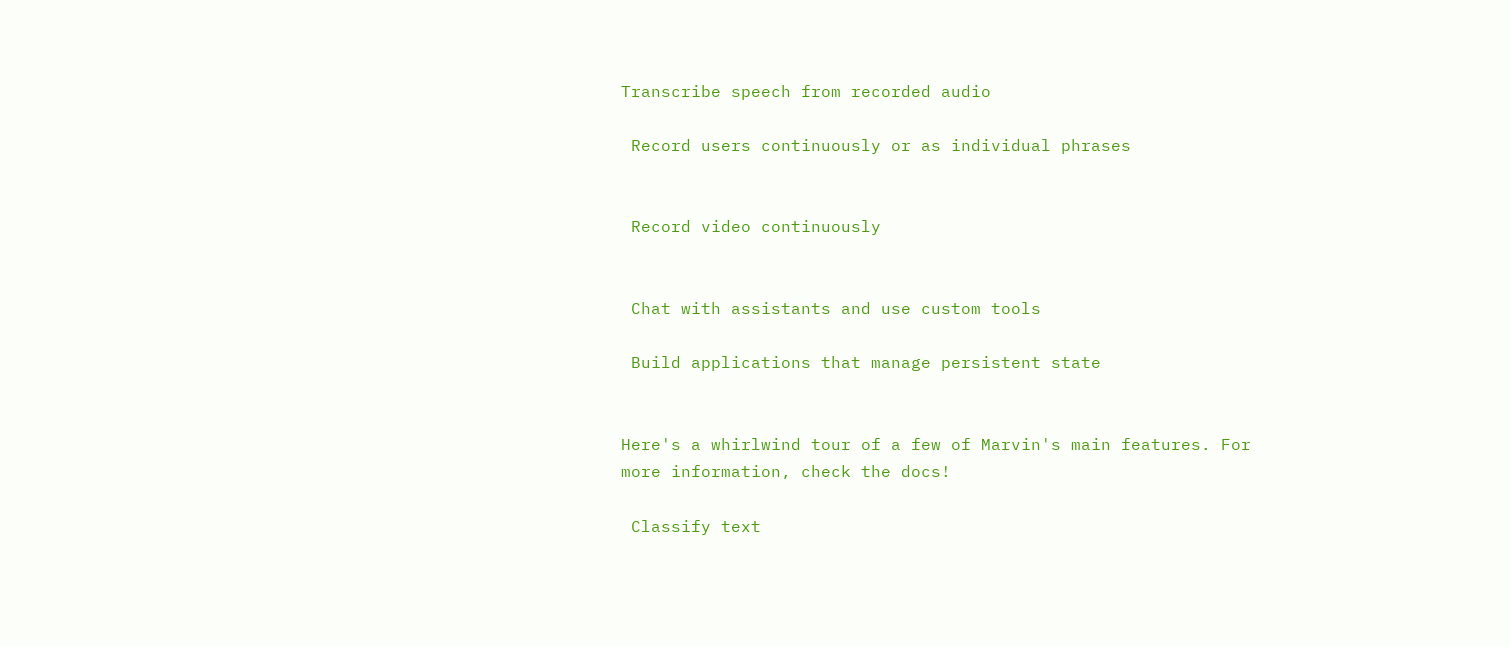Transcribe speech from recorded audio

 Record users continuously or as individual phrases


 Record video continuously


 Chat with assistants and use custom tools

 Build applications that manage persistent state


Here's a whirlwind tour of a few of Marvin's main features. For more information, check the docs!

 Classify text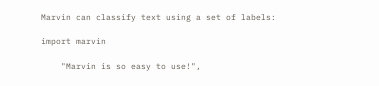Marvin can classify text using a set of labels:

import marvin

    "Marvin is so easy to use!",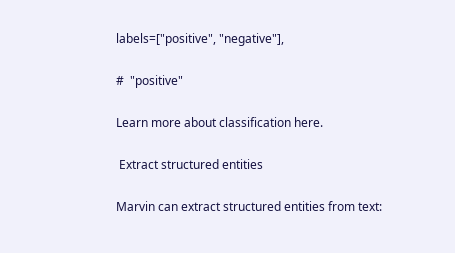labels=["positive", "negative"],

#  "positive"

Learn more about classification here.

 Extract structured entities

Marvin can extract structured entities from text: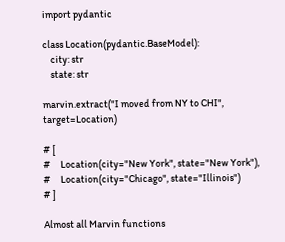import pydantic

class Location(pydantic.BaseModel):
    city: str
    state: str

marvin.extract("I moved from NY to CHI", target=Location)

# [
#     Location(city="New York", state="New York"),
#     Location(city="Chicago", state="Illinois")
# ]

Almost all Marvin functions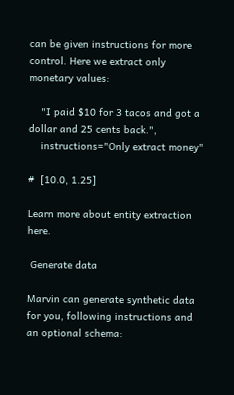can be given instructions for more control. Here we extract only monetary values:

    "I paid $10 for 3 tacos and got a dollar and 25 cents back.",
    instructions="Only extract money"

#  [10.0, 1.25]

Learn more about entity extraction here.

 Generate data

Marvin can generate synthetic data for you, following instructions and an optional schema: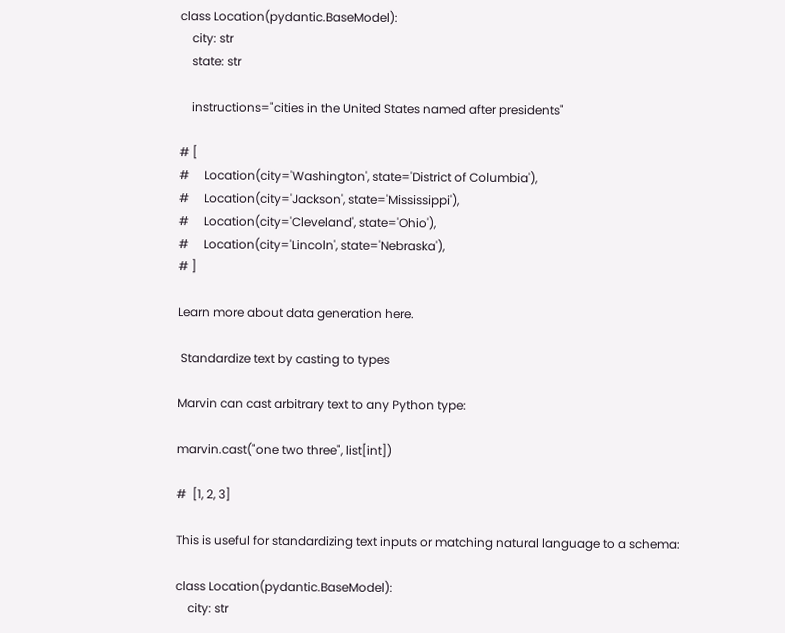class Location(pydantic.BaseModel):
    city: str
    state: str

    instructions="cities in the United States named after presidents"

# [
#     Location(city='Washington', state='District of Columbia'),
#     Location(city='Jackson', state='Mississippi'),
#     Location(city='Cleveland', state='Ohio'),
#     Location(city='Lincoln', state='Nebraska'),
# ]

Learn more about data generation here.

 Standardize text by casting to types

Marvin can cast arbitrary text to any Python type:

marvin.cast("one two three", list[int])

#  [1, 2, 3]

This is useful for standardizing text inputs or matching natural language to a schema:

class Location(pydantic.BaseModel):
    city: str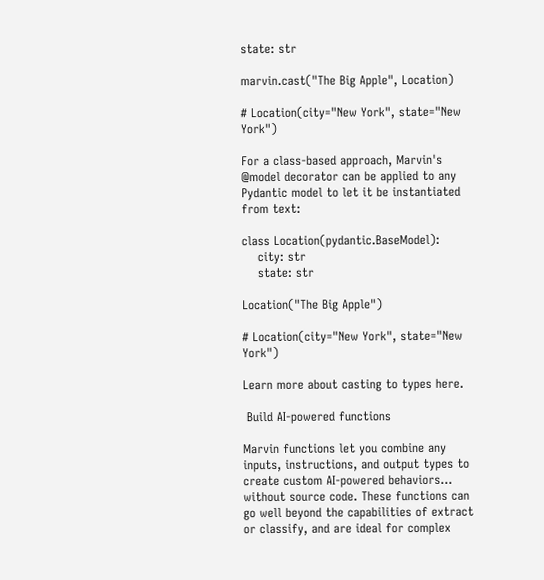state: str

marvin.cast("The Big Apple", Location)

# Location(city="New York", state="New York")

For a class-based approach, Marvin's @model decorator can be applied to any Pydantic model to let it be instantiated from text:

class Location(pydantic.BaseModel):
    city: str
    state: str

Location("The Big Apple")

# Location(city="New York", state="New York")

Learn more about casting to types here.

 Build AI-powered functions

Marvin functions let you combine any inputs, instructions, and output types to create custom AI-powered behaviors... without source code. These functions can go well beyond the capabilities of extract or classify, and are ideal for complex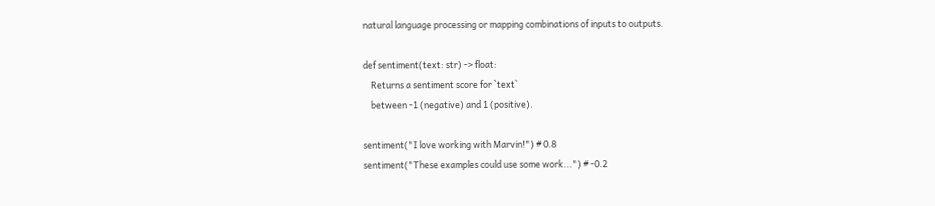natural language processing or mapping combinations of inputs to outputs.

def sentiment(text: str) -> float:
    Returns a sentiment score for `text`
    between -1 (negative) and 1 (positive).

sentiment("I love working with Marvin!") # 0.8
sentiment("These examples could use some work...") # -0.2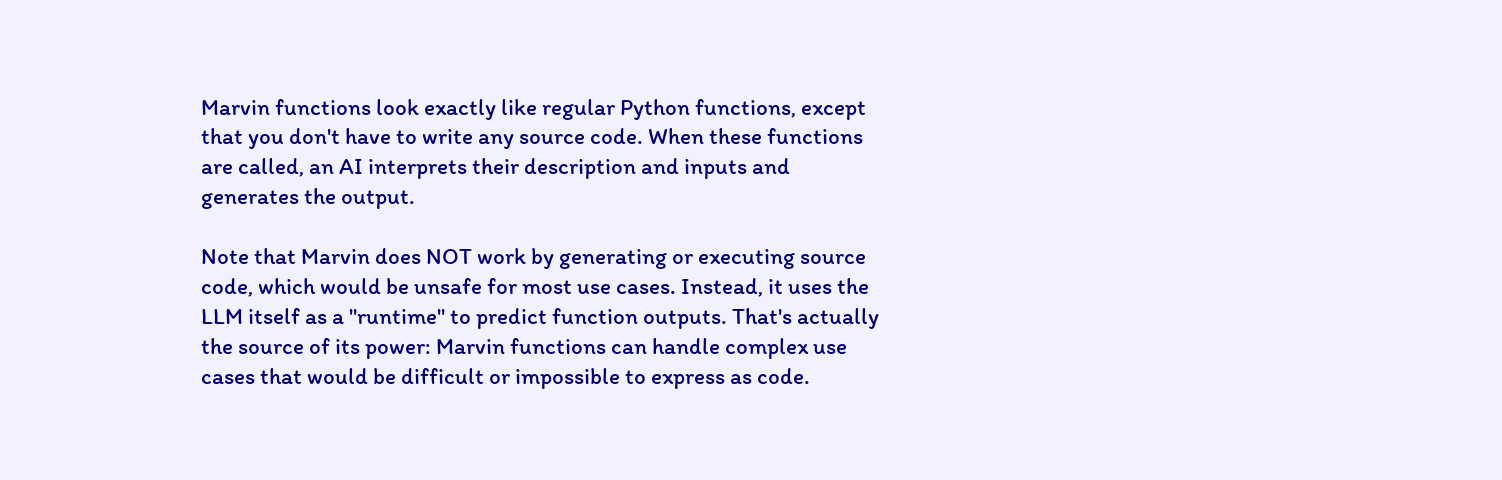Marvin functions look exactly like regular Python functions, except that you don't have to write any source code. When these functions are called, an AI interprets their description and inputs and generates the output.

Note that Marvin does NOT work by generating or executing source code, which would be unsafe for most use cases. Instead, it uses the LLM itself as a "runtime" to predict function outputs. That's actually the source of its power: Marvin functions can handle complex use cases that would be difficult or impossible to express as code.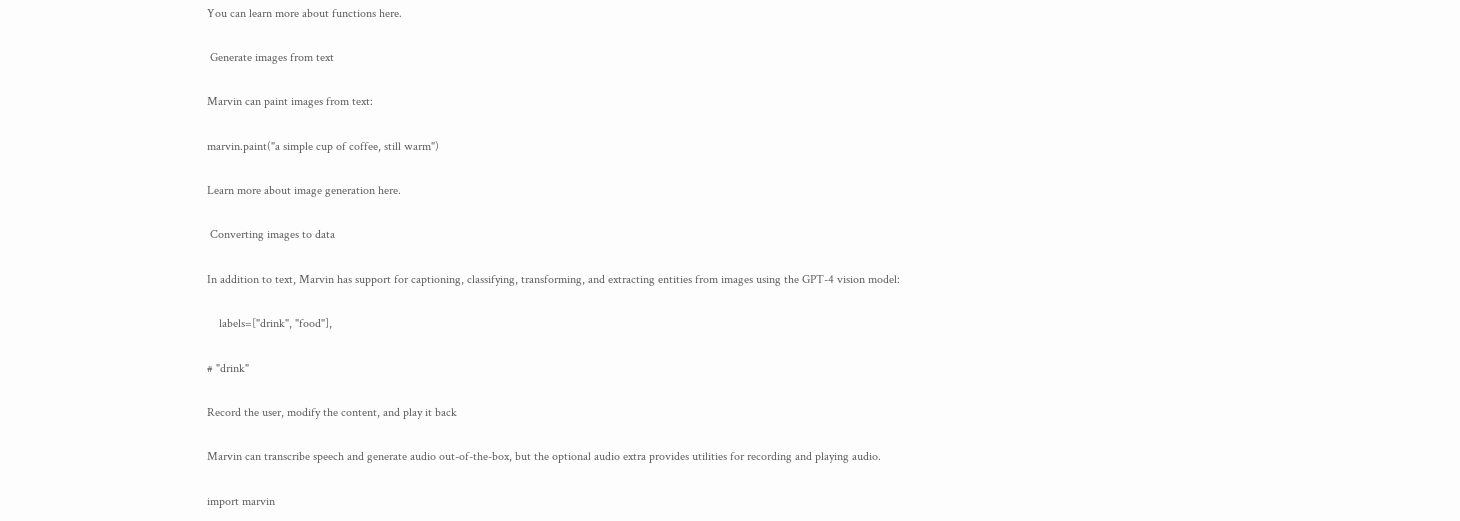You can learn more about functions here.

 Generate images from text

Marvin can paint images from text:

marvin.paint("a simple cup of coffee, still warm")

Learn more about image generation here.

 Converting images to data

In addition to text, Marvin has support for captioning, classifying, transforming, and extracting entities from images using the GPT-4 vision model:

    labels=["drink", "food"],

# "drink"

Record the user, modify the content, and play it back

Marvin can transcribe speech and generate audio out-of-the-box, but the optional audio extra provides utilities for recording and playing audio.

import marvin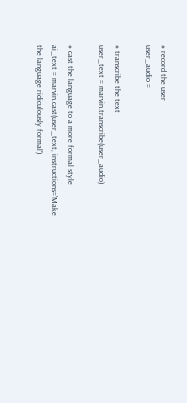# record the user
user_audio =

# transcribe the text
user_text = marvin.transcribe(user_audio)

# cast the language to a more formal style
ai_text = marvin.cast(user_text, instructions='Make the language ridiculously formal')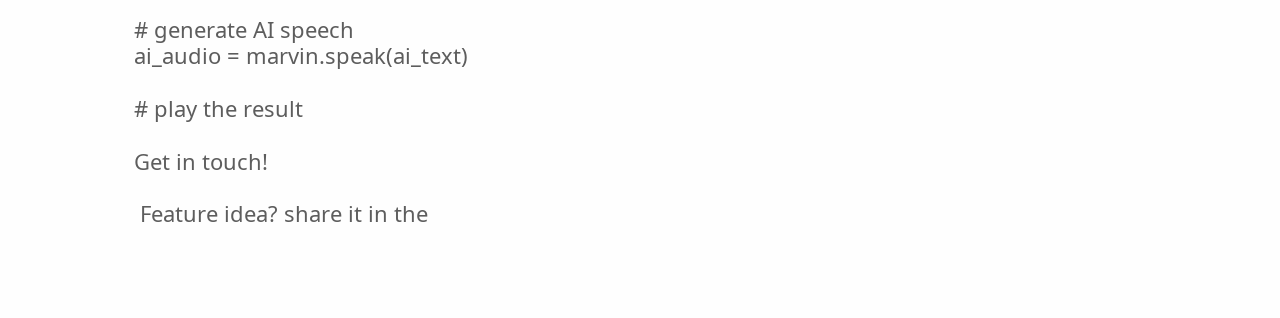# generate AI speech
ai_audio = marvin.speak(ai_text)

# play the result

Get in touch!

 Feature idea? share it in the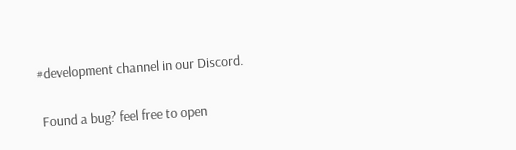#development channel in our Discord.

 Found a bug? feel free to open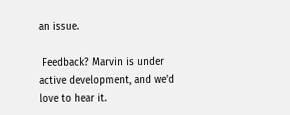an issue.

 Feedback? Marvin is under active development, and we'd love to hear it.